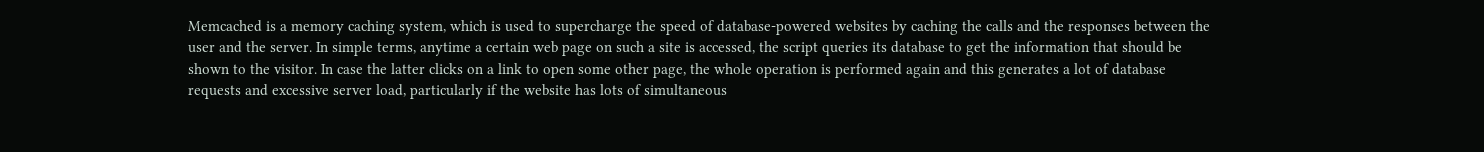Memcached is a memory caching system, which is used to supercharge the speed of database-powered websites by caching the calls and the responses between the user and the server. In simple terms, anytime a certain web page on such a site is accessed, the script queries its database to get the information that should be shown to the visitor. In case the latter clicks on a link to open some other page, the whole operation is performed again and this generates a lot of database requests and excessive server load, particularly if the website has lots of simultaneous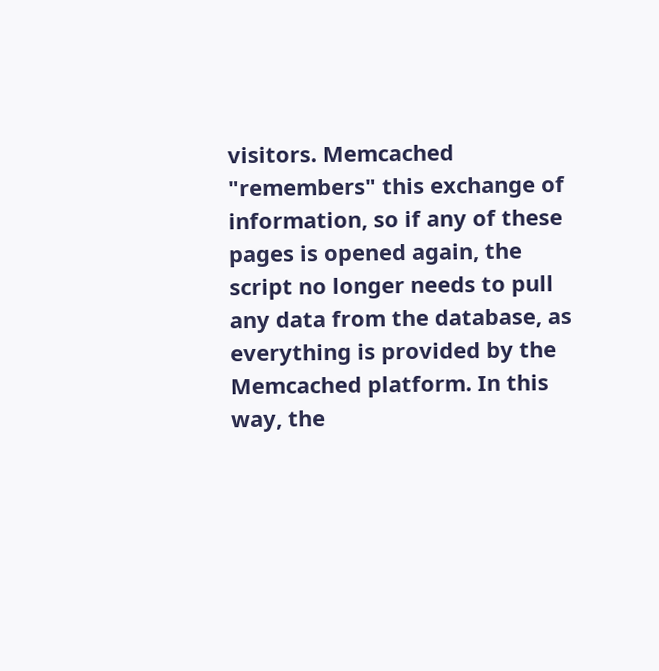visitors. Memcached "remembers" this exchange of information, so if any of these pages is opened again, the script no longer needs to pull any data from the database, as everything is provided by the Memcached platform. In this way, the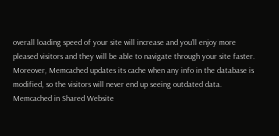overall loading speed of your site will increase and you’ll enjoy more pleased visitors and they will be able to navigate through your site faster. Moreover, Memcached updates its cache when any info in the database is modified, so the visitors will never end up seeing outdated data.
Memcached in Shared Website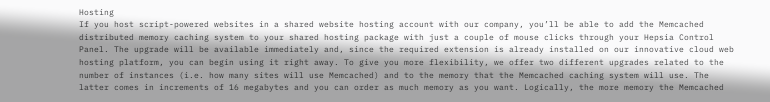Hosting
If you host script-powered websites in a shared website hosting account with our company, you’ll be able to add the Memcached distributed memory caching system to your shared hosting package with just a couple of mouse clicks through your Hepsia Control Panel. The upgrade will be available immediately and, since the required extension is already installed on our innovative cloud web hosting platform, you can begin using it right away. To give you more flexibility, we offer two different upgrades related to the number of instances (i.e. how many sites will use Memcached) and to the memory that the Memcached caching system will use. The latter comes in increments of 16 megabytes and you can order as much memory as you want. Logically, the more memory the Memcached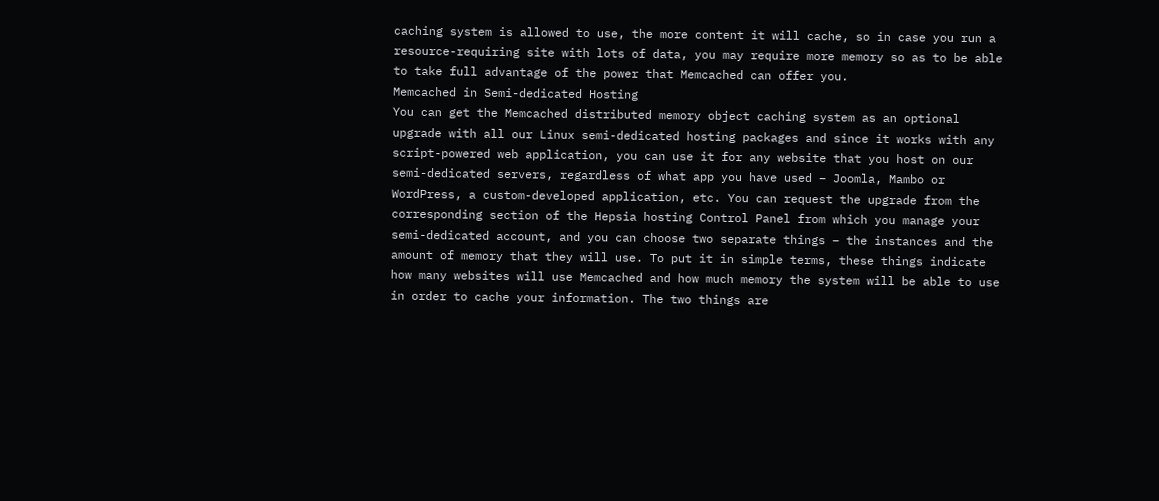caching system is allowed to use, the more content it will cache, so in case you run a resource-requiring site with lots of data, you may require more memory so as to be able to take full advantage of the power that Memcached can offer you.
Memcached in Semi-dedicated Hosting
You can get the Memcached distributed memory object caching system as an optional upgrade with all our Linux semi-dedicated hosting packages and since it works with any script-powered web application, you can use it for any website that you host on our semi-dedicated servers, regardless of what app you have used – Joomla, Mambo or WordPress, a custom-developed application, etc. You can request the upgrade from the corresponding section of the Hepsia hosting Control Panel from which you manage your semi-dedicated account, and you can choose two separate things – the instances and the amount of memory that they will use. To put it in simple terms, these things indicate how many websites will use Memcached and how much memory the system will be able to use in order to cache your information. The two things are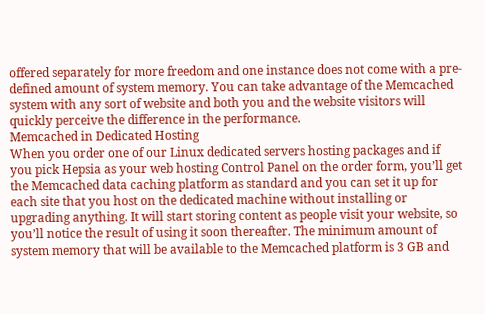offered separately for more freedom and one instance does not come with a pre-defined amount of system memory. You can take advantage of the Memcached system with any sort of website and both you and the website visitors will quickly perceive the difference in the performance.
Memcached in Dedicated Hosting
When you order one of our Linux dedicated servers hosting packages and if you pick Hepsia as your web hosting Control Panel on the order form, you’ll get the Memcached data caching platform as standard and you can set it up for each site that you host on the dedicated machine without installing or upgrading anything. It will start storing content as people visit your website, so you’ll notice the result of using it soon thereafter. The minimum amount of system memory that will be available to the Memcached platform is 3 GB and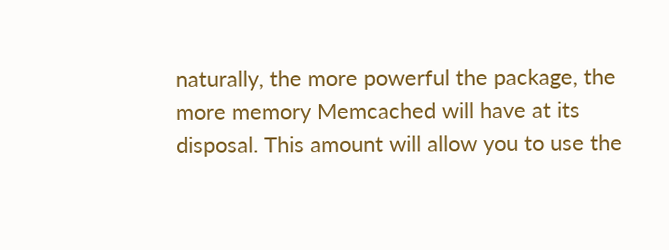naturally, the more powerful the package, the more memory Memcached will have at its disposal. This amount will allow you to use the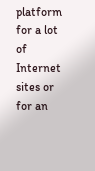platform for a lot of Internet sites or for an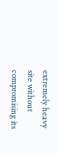extremely heavy site without compromising its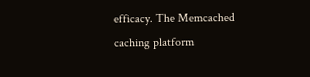efficacy. The Memcached caching platform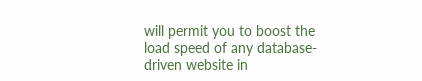will permit you to boost the load speed of any database-driven website in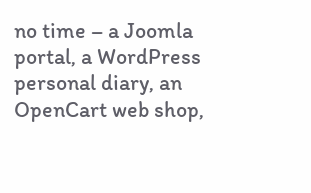no time – a Joomla portal, a WordPress personal diary, an OpenCart web shop,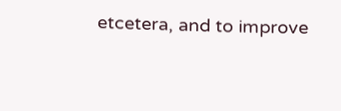etcetera, and to improve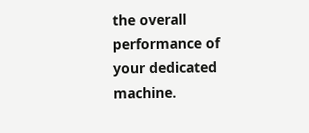the overall performance of your dedicated machine.